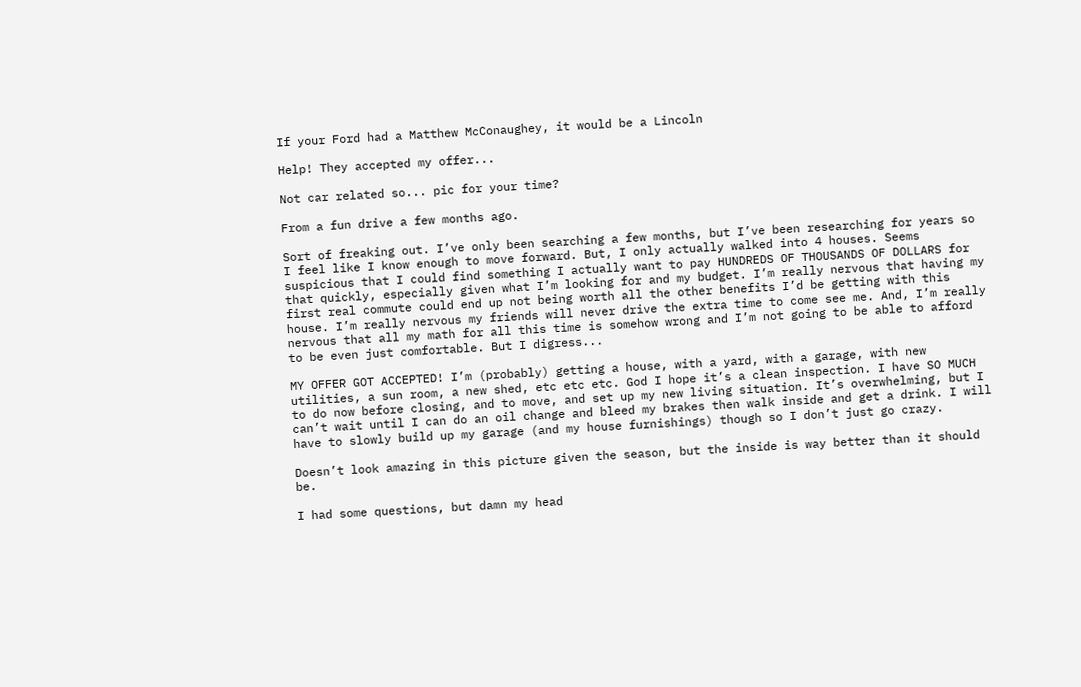If your Ford had a Matthew McConaughey, it would be a Lincoln

Help! They accepted my offer...

Not car related so... pic for your time?

From a fun drive a few months ago.

Sort of freaking out. I’ve only been searching a few months, but I’ve been researching for years so I feel like I know enough to move forward. But, I only actually walked into 4 houses. Seems suspicious that I could find something I actually want to pay HUNDREDS OF THOUSANDS OF DOLLARS for that quickly, especially given what I’m looking for and my budget. I’m really nervous that having my first real commute could end up not being worth all the other benefits I’d be getting with this house. I’m really nervous my friends will never drive the extra time to come see me. And, I’m really nervous that all my math for all this time is somehow wrong and I’m not going to be able to afford to be even just comfortable. But I digress...

MY OFFER GOT ACCEPTED! I’m (probably) getting a house, with a yard, with a garage, with new utilities, a sun room, a new shed, etc etc etc. God I hope it’s a clean inspection. I have SO MUCH to do now before closing, and to move, and set up my new living situation. It’s overwhelming, but I can’t wait until I can do an oil change and bleed my brakes then walk inside and get a drink. I will have to slowly build up my garage (and my house furnishings) though so I don’t just go crazy.

Doesn’t look amazing in this picture given the season, but the inside is way better than it should be.

I had some questions, but damn my head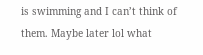is swimming and I can’t think of them. Maybe later lol what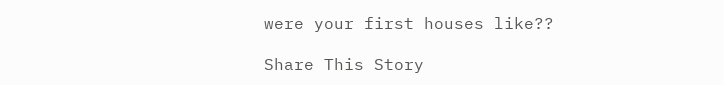were your first houses like??

Share This Story